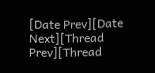[Date Prev][Date Next][Thread Prev][Thread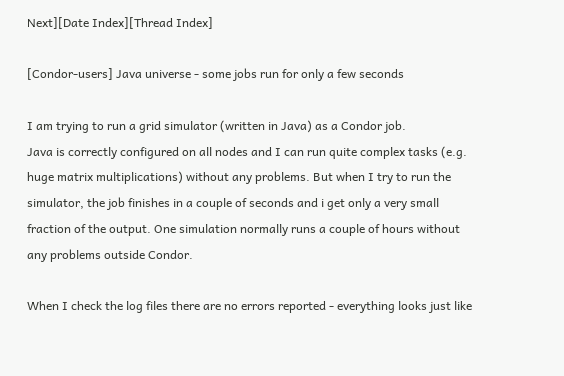Next][Date Index][Thread Index]

[Condor-users] Java universe - some jobs run for only a few seconds

I am trying to run a grid simulator (written in Java) as a Condor job.
Java is correctly configured on all nodes and I can run quite complex tasks (e.g. huge matrix multiplications) without any problems. But when I try to run the simulator, the job finishes in a couple of seconds and i get only a very small fraction of the output. One simulation normally runs a couple of hours without any problems outside Condor.

When I check the log files there are no errors reported - everything looks just like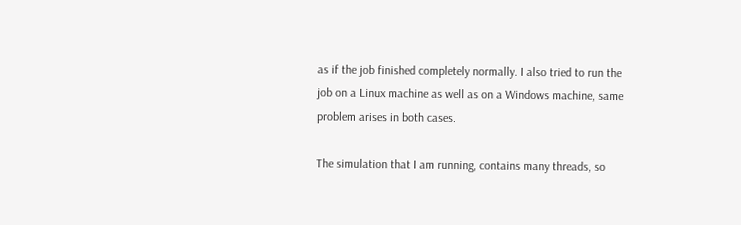as if the job finished completely normally. I also tried to run the job on a Linux machine as well as on a Windows machine, same problem arises in both cases.

The simulation that I am running, contains many threads, so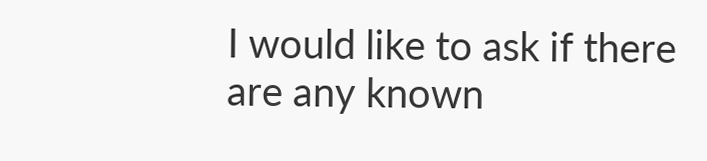I would like to ask if there are any known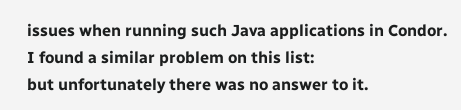issues when running such Java applications in Condor.
I found a similar problem on this list:
but unfortunately there was no answer to it.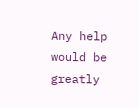Any help would be greatly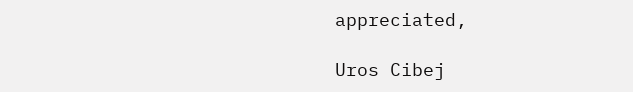appreciated,

Uros Cibej